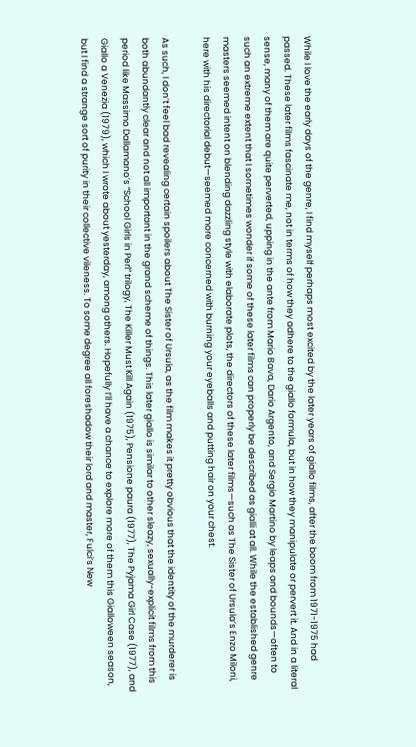While I love the early days of the genre, I find myself perhaps most excited by the later years of giallo films, after the boom from 1971-1975 had passed. These later films fascinate me, not in terms of how they adhere to the giallo formula, but in how they manipulate or pervert it. And in a literal sense, many of them are quite perverted, upping in the ante from Mario Bava, Dario Argento, and Sergio Martino by leaps and bounds—often to such an extreme extent that I sometimes wonder if some of these later films can properly be described as gialli at all. While the established genre masters seemed intent on blending dazzling style with elaborate plots, the directors of these later films—such as The Sister of Ursula’s Enzo Miloni, here with his directorial debut—seemed more concerned with burning your eyeballs and putting hair on your chest.

As such, I don’t feel bad revealing certain spoilers about The Sister of Ursula, as the film makes it pretty obvious that the identity of the murderer is both abundantly clear and not all important in the grand scheme of things. This later giallo is similar to other sleazy, sexually-explicit films from this period like Massimo Dallamano’s “School Girls in Perl” trilogy, The Killer Must Kill Again (1975), Pensione paura (1977), The Pyjama Girl Case (1977), and Giallo a Venezia (1979), which I wrote about yesterday, among others. Hopefully I’ll have a chance to explore more of them this Gialloween season, but I find a strange sort of purity in their collective vileness. To some degree all foreshadow their lord and master, Fulci’s New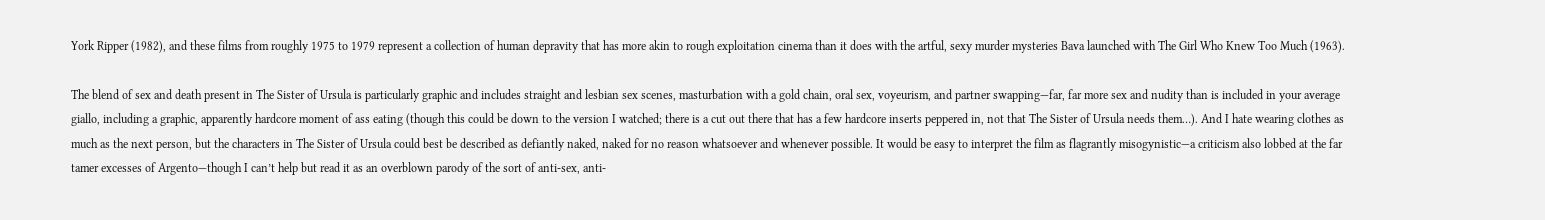York Ripper (1982), and these films from roughly 1975 to 1979 represent a collection of human depravity that has more akin to rough exploitation cinema than it does with the artful, sexy murder mysteries Bava launched with The Girl Who Knew Too Much (1963).

The blend of sex and death present in The Sister of Ursula is particularly graphic and includes straight and lesbian sex scenes, masturbation with a gold chain, oral sex, voyeurism, and partner swapping—far, far more sex and nudity than is included in your average giallo, including a graphic, apparently hardcore moment of ass eating (though this could be down to the version I watched; there is a cut out there that has a few hardcore inserts peppered in, not that The Sister of Ursula needs them…). And I hate wearing clothes as much as the next person, but the characters in The Sister of Ursula could best be described as defiantly naked, naked for no reason whatsoever and whenever possible. It would be easy to interpret the film as flagrantly misogynistic—a criticism also lobbed at the far tamer excesses of Argento—though I can’t help but read it as an overblown parody of the sort of anti-sex, anti-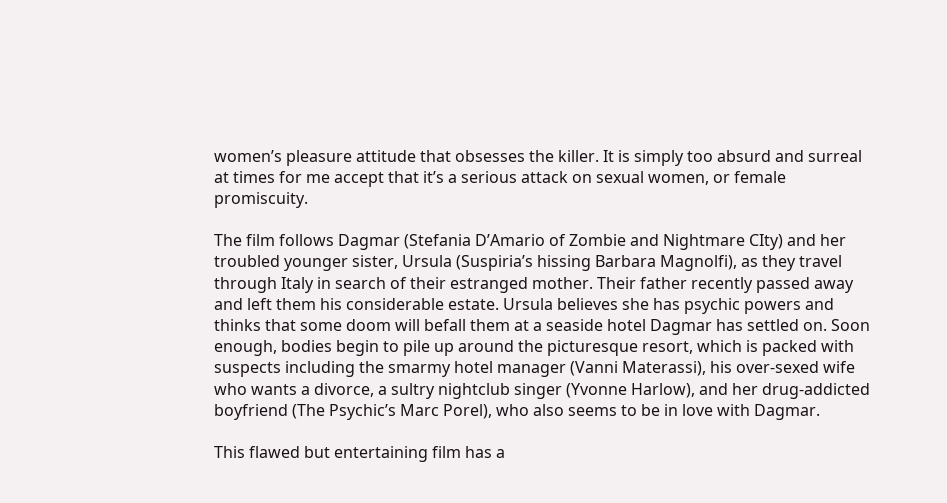women’s pleasure attitude that obsesses the killer. It is simply too absurd and surreal at times for me accept that it’s a serious attack on sexual women, or female promiscuity.

The film follows Dagmar (Stefania D’Amario of Zombie and Nightmare CIty) and her troubled younger sister, Ursula (Suspiria’s hissing Barbara Magnolfi), as they travel through Italy in search of their estranged mother. Their father recently passed away and left them his considerable estate. Ursula believes she has psychic powers and thinks that some doom will befall them at a seaside hotel Dagmar has settled on. Soon enough, bodies begin to pile up around the picturesque resort, which is packed with suspects including the smarmy hotel manager (Vanni Materassi), his over-sexed wife who wants a divorce, a sultry nightclub singer (Yvonne Harlow), and her drug-addicted boyfriend (The Psychic’s Marc Porel), who also seems to be in love with Dagmar.

This flawed but entertaining film has a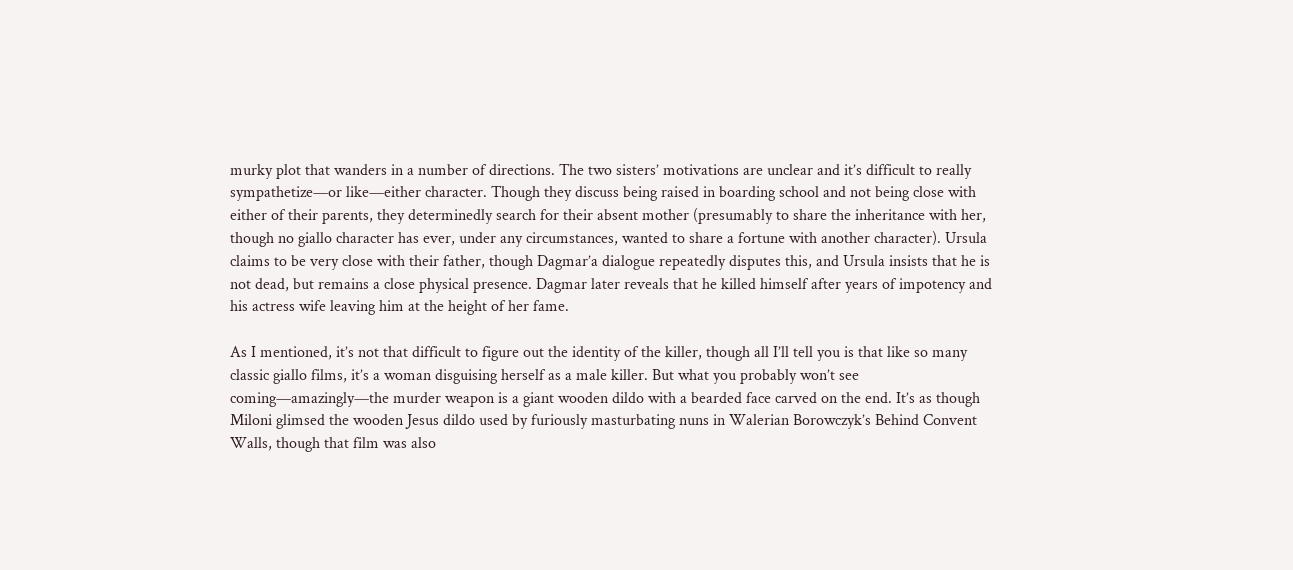murky plot that wanders in a number of directions. The two sisters’ motivations are unclear and it’s difficult to really sympathetize—or like—either character. Though they discuss being raised in boarding school and not being close with either of their parents, they determinedly search for their absent mother (presumably to share the inheritance with her, though no giallo character has ever, under any circumstances, wanted to share a fortune with another character). Ursula claims to be very close with their father, though Dagmar’a dialogue repeatedly disputes this, and Ursula insists that he is not dead, but remains a close physical presence. Dagmar later reveals that he killed himself after years of impotency and his actress wife leaving him at the height of her fame.

As I mentioned, it’s not that difficult to figure out the identity of the killer, though all I’ll tell you is that like so many classic giallo films, it’s a woman disguising herself as a male killer. But what you probably won’t see coming—amazingly—the murder weapon is a giant wooden dildo with a bearded face carved on the end. It’s as though Miloni glimsed the wooden Jesus dildo used by furiously masturbating nuns in Walerian Borowczyk’s Behind Convent Walls, though that film was also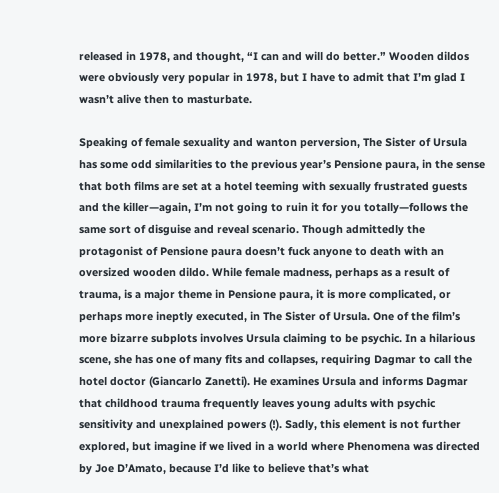released in 1978, and thought, “I can and will do better.” Wooden dildos were obviously very popular in 1978, but I have to admit that I’m glad I wasn’t alive then to masturbate.

Speaking of female sexuality and wanton perversion, The Sister of Ursula has some odd similarities to the previous year’s Pensione paura, in the sense that both films are set at a hotel teeming with sexually frustrated guests and the killer—again, I’m not going to ruin it for you totally—follows the same sort of disguise and reveal scenario. Though admittedly the protagonist of Pensione paura doesn’t fuck anyone to death with an oversized wooden dildo. While female madness, perhaps as a result of trauma, is a major theme in Pensione paura, it is more complicated, or perhaps more ineptly executed, in The Sister of Ursula. One of the film’s more bizarre subplots involves Ursula claiming to be psychic. In a hilarious scene, she has one of many fits and collapses, requiring Dagmar to call the hotel doctor (Giancarlo Zanetti). He examines Ursula and informs Dagmar that childhood trauma frequently leaves young adults with psychic sensitivity and unexplained powers (!). Sadly, this element is not further explored, but imagine if we lived in a world where Phenomena was directed by Joe D’Amato, because I’d like to believe that’s what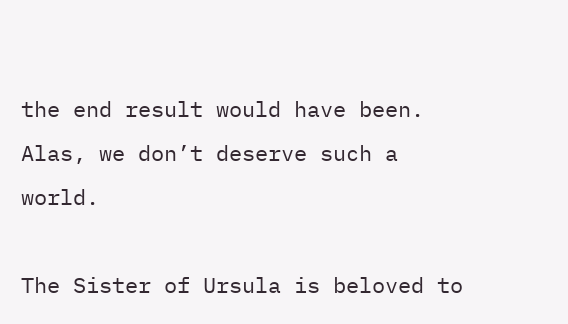the end result would have been. Alas, we don’t deserve such a world.

The Sister of Ursula is beloved to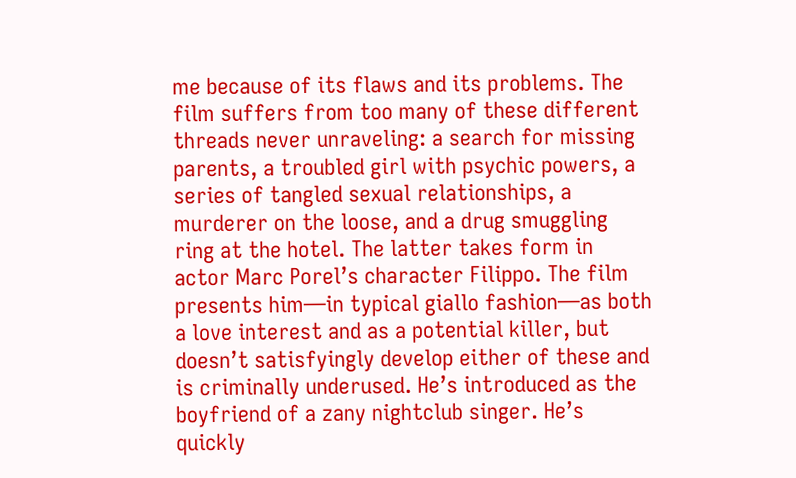me because of its flaws and its problems. The film suffers from too many of these different threads never unraveling: a search for missing parents, a troubled girl with psychic powers, a series of tangled sexual relationships, a murderer on the loose, and a drug smuggling ring at the hotel. The latter takes form in actor Marc Porel’s character Filippo. The film presents him—in typical giallo fashion—as both a love interest and as a potential killer, but doesn’t satisfyingly develop either of these and is criminally underused. He’s introduced as the boyfriend of a zany nightclub singer. He’s quickly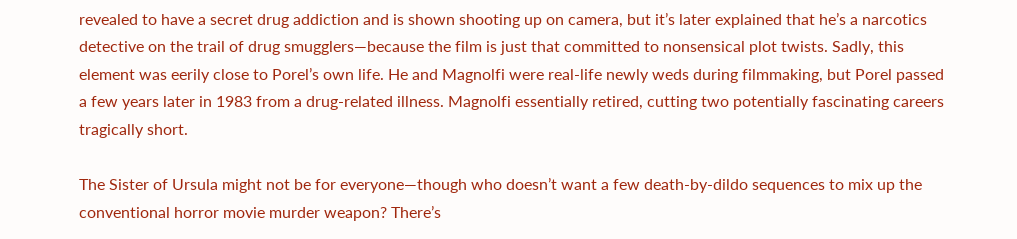revealed to have a secret drug addiction and is shown shooting up on camera, but it’s later explained that he’s a narcotics detective on the trail of drug smugglers—because the film is just that committed to nonsensical plot twists. Sadly, this element was eerily close to Porel’s own life. He and Magnolfi were real-life newly weds during filmmaking, but Porel passed a few years later in 1983 from a drug-related illness. Magnolfi essentially retired, cutting two potentially fascinating careers tragically short.

The Sister of Ursula might not be for everyone—though who doesn’t want a few death-by-dildo sequences to mix up the conventional horror movie murder weapon? There’s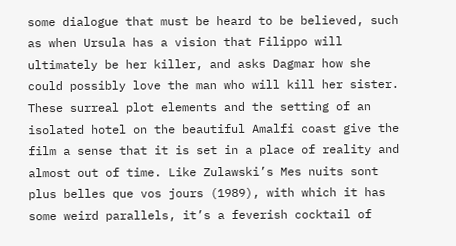some dialogue that must be heard to be believed, such as when Ursula has a vision that Filippo will ultimately be her killer, and asks Dagmar how she could possibly love the man who will kill her sister. These surreal plot elements and the setting of an isolated hotel on the beautiful Amalfi coast give the film a sense that it is set in a place of reality and almost out of time. Like Zulawski’s Mes nuits sont plus belles que vos jours (1989), with which it has some weird parallels, it’s a feverish cocktail of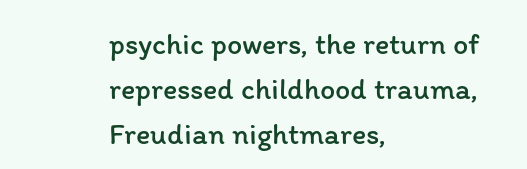psychic powers, the return of repressed childhood trauma, Freudian nightmares,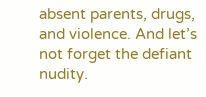absent parents, drugs, and violence. And let’s not forget the defiant nudity.